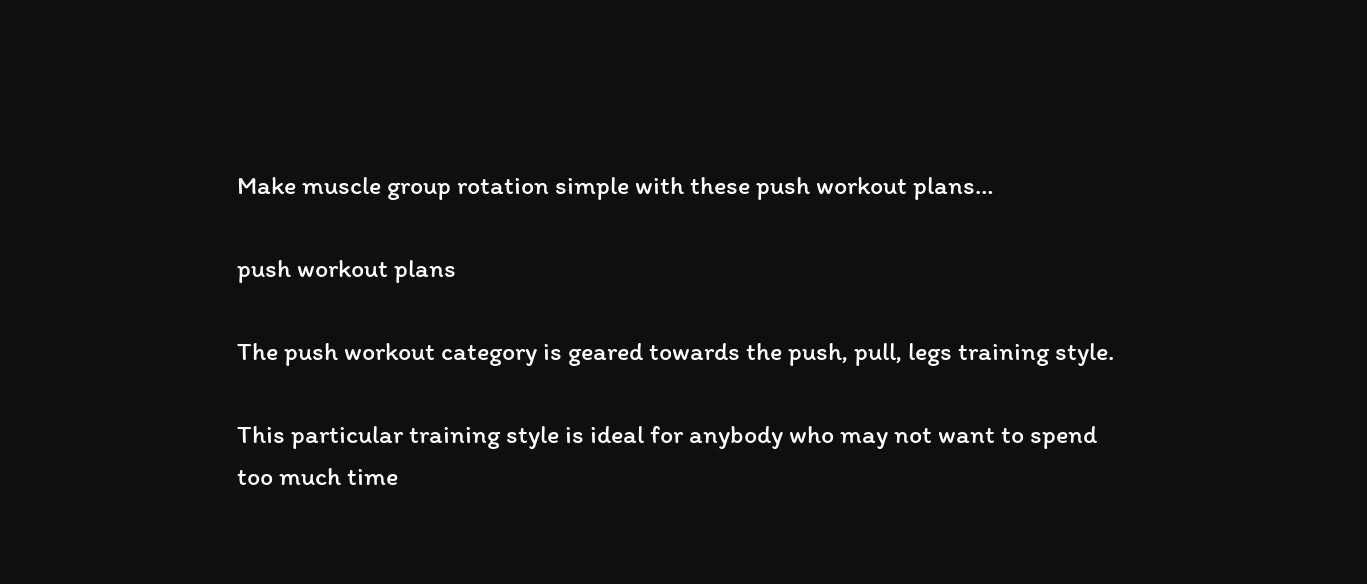Make muscle group rotation simple with these push workout plans…

push workout plans

The push workout category is geared towards the push, pull, legs training style.

This particular training style is ideal for anybody who may not want to spend too much time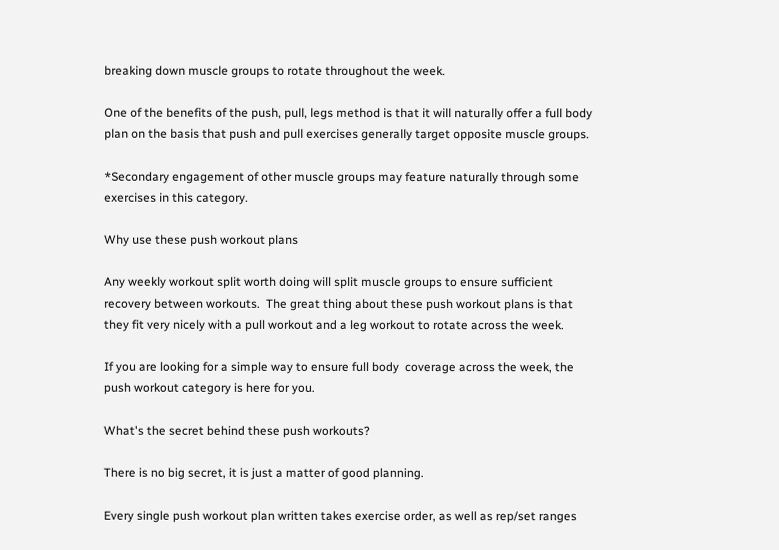breaking down muscle groups to rotate throughout the week.

One of the benefits of the push, pull, legs method is that it will naturally offer a full body plan on the basis that push and pull exercises generally target opposite muscle groups.

*Secondary engagement of other muscle groups may feature naturally through some exercises in this category.

Why use these push workout plans

Any weekly workout split worth doing will split muscle groups to ensure sufficient recovery between workouts.  The great thing about these push workout plans is that they fit very nicely with a pull workout and a leg workout to rotate across the week.

If you are looking for a simple way to ensure full body  coverage across the week, the push workout category is here for you.

What's the secret behind these push workouts?

There is no big secret, it is just a matter of good planning.

Every single push workout plan written takes exercise order, as well as rep/set ranges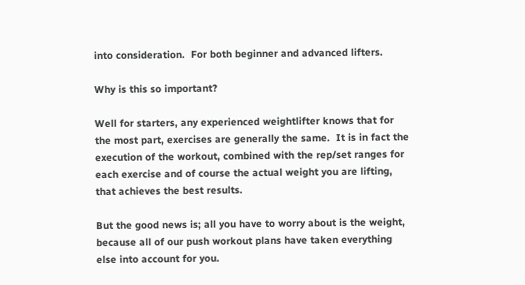into consideration.  For both beginner and advanced lifters.

Why is this so important?

Well for starters, any experienced weightlifter knows that for the most part, exercises are generally the same.  It is in fact the execution of the workout, combined with the rep/set ranges for each exercise and of course the actual weight you are lifting, that achieves the best results.

But the good news is; all you have to worry about is the weight, because all of our push workout plans have taken everything else into account for you.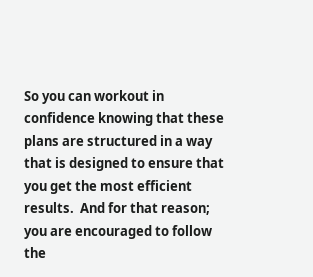So you can workout in confidence knowing that these plans are structured in a way that is designed to ensure that you get the most efficient results.  And for that reason; you are encouraged to follow the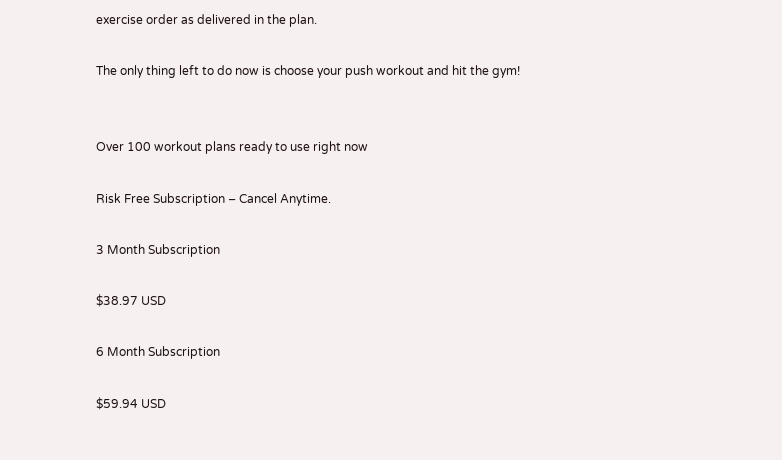exercise order as delivered in the plan.

The only thing left to do now is choose your push workout and hit the gym!


Over 100 workout plans ready to use right now

Risk Free Subscription – Cancel Anytime.

3 Month Subscription

$38.97 USD

6 Month Subscription

$59.94 USD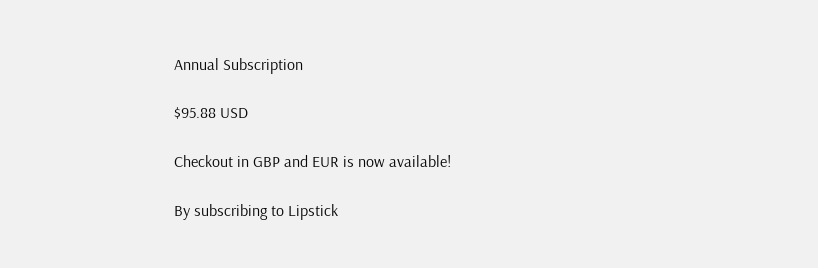Annual Subscription

$95.88 USD

Checkout in GBP and EUR is now available!

By subscribing to Lipstick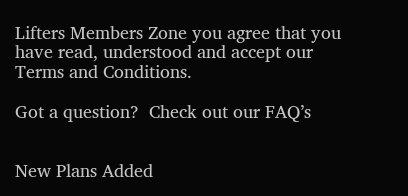Lifters Members Zone you agree that you have read, understood and accept our Terms and Conditions.

Got a question?  Check out our FAQ’s


New Plans Added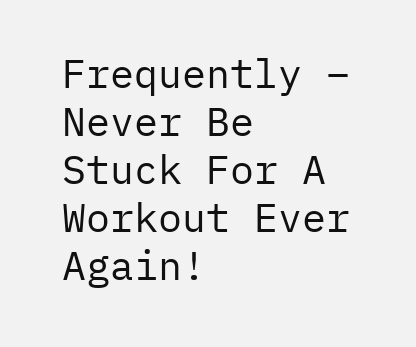Frequently – Never Be Stuck For A Workout Ever Again!